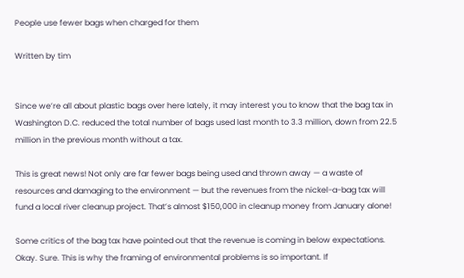People use fewer bags when charged for them

Written by tim


Since we’re all about plastic bags over here lately, it may interest you to know that the bag tax in Washington D.C. reduced the total number of bags used last month to 3.3 million, down from 22.5 million in the previous month without a tax.

This is great news! Not only are far fewer bags being used and thrown away — a waste of resources and damaging to the environment — but the revenues from the nickel-a-bag tax will fund a local river cleanup project. That’s almost $150,000 in cleanup money from January alone!

Some critics of the bag tax have pointed out that the revenue is coming in below expectations. Okay. Sure. This is why the framing of environmental problems is so important. If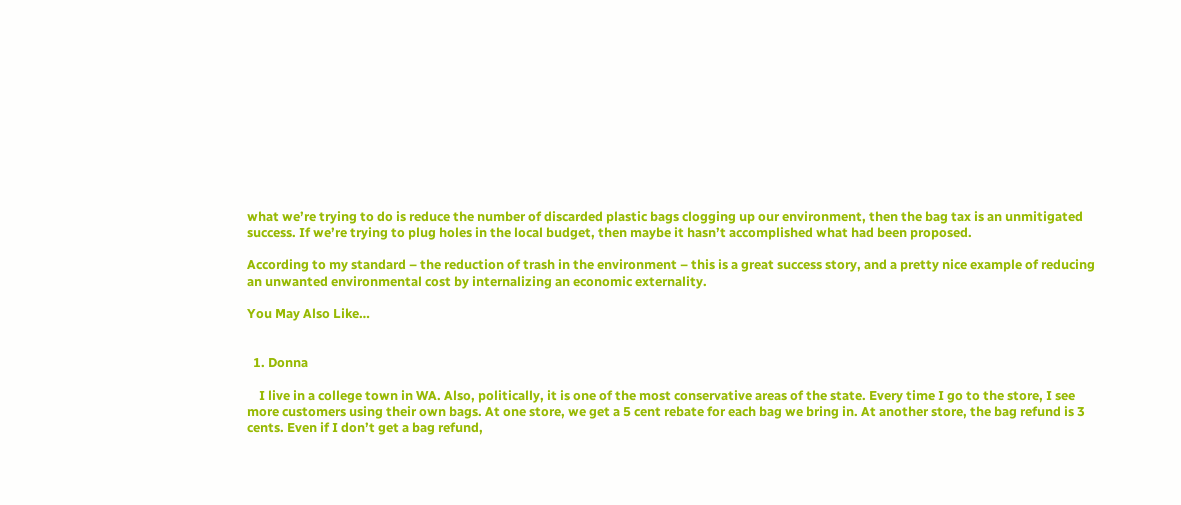what we’re trying to do is reduce the number of discarded plastic bags clogging up our environment, then the bag tax is an unmitigated success. If we’re trying to plug holes in the local budget, then maybe it hasn’t accomplished what had been proposed.

According to my standard – the reduction of trash in the environment – this is a great success story, and a pretty nice example of reducing an unwanted environmental cost by internalizing an economic externality.

You May Also Like…


  1. Donna

    I live in a college town in WA. Also, politically, it is one of the most conservative areas of the state. Every time I go to the store, I see more customers using their own bags. At one store, we get a 5 cent rebate for each bag we bring in. At another store, the bag refund is 3 cents. Even if I don’t get a bag refund,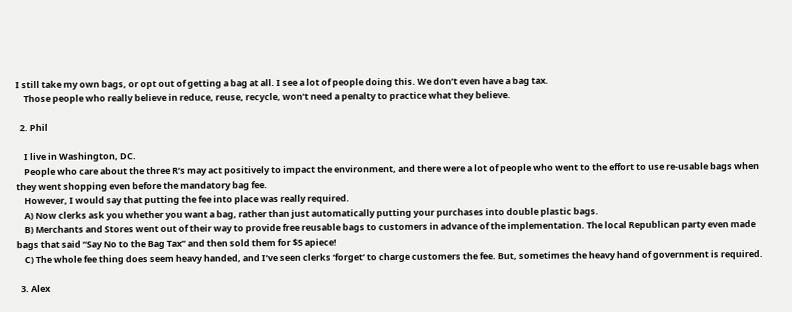I still take my own bags, or opt out of getting a bag at all. I see a lot of people doing this. We don’t even have a bag tax.
    Those people who really believe in reduce, reuse, recycle, won’t need a penalty to practice what they believe.

  2. Phil

    I live in Washington, DC.
    People who care about the three R’s may act positively to impact the environment, and there were a lot of people who went to the effort to use re-usable bags when they went shopping even before the mandatory bag fee.
    However, I would say that putting the fee into place was really required.
    A) Now clerks ask you whether you want a bag, rather than just automatically putting your purchases into double plastic bags.
    B) Merchants and Stores went out of their way to provide free reusable bags to customers in advance of the implementation. The local Republican party even made bags that said “Say No to the Bag Tax” and then sold them for $5 apiece!
    C) The whole fee thing does seem heavy handed, and I’ve seen clerks ‘forget’ to charge customers the fee. But, sometimes the heavy hand of government is required.

  3. Alex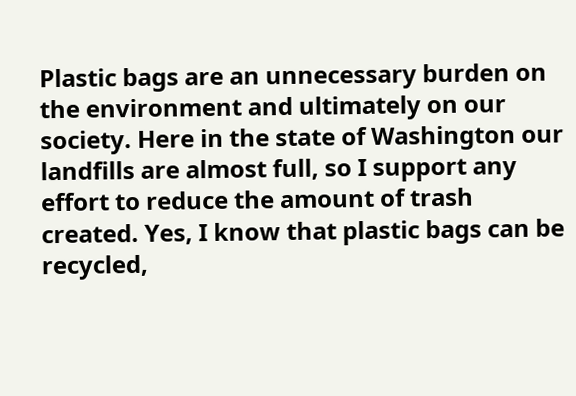Plastic bags are an unnecessary burden on the environment and ultimately on our society. Here in the state of Washington our landfills are almost full, so I support any effort to reduce the amount of trash created. Yes, I know that plastic bags can be recycled,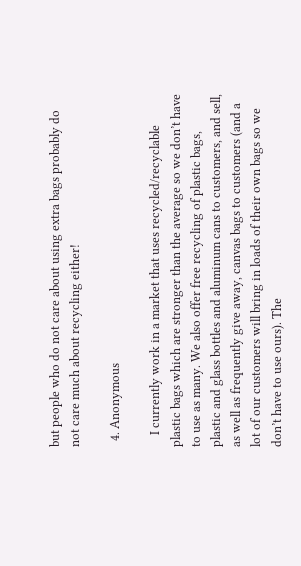but people who do not care about using extra bags probably do not care much about recycling either!

  4. Anonymous

    I currently work in a market that uses recycled/recyclable plastic bags which are stronger than the average so we don’t have to use as many. We also offer free recycling of plastic bags, plastic and glass bottles and aluminum cans to customers, and sell, as well as frequently give away, canvas bags to customers (and a lot of our customers will bring in loads of their own bags so we don’t have to use ours). The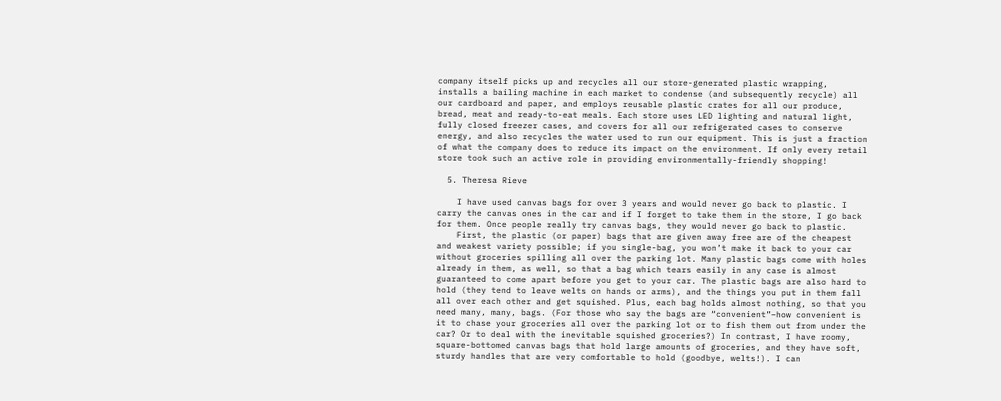company itself picks up and recycles all our store-generated plastic wrapping, installs a bailing machine in each market to condense (and subsequently recycle) all our cardboard and paper, and employs reusable plastic crates for all our produce, bread, meat and ready-to-eat meals. Each store uses LED lighting and natural light, fully closed freezer cases, and covers for all our refrigerated cases to conserve energy, and also recycles the water used to run our equipment. This is just a fraction of what the company does to reduce its impact on the environment. If only every retail store took such an active role in providing environmentally-friendly shopping!

  5. Theresa Rieve

    I have used canvas bags for over 3 years and would never go back to plastic. I carry the canvas ones in the car and if I forget to take them in the store, I go back for them. Once people really try canvas bags, they would never go back to plastic.
    First, the plastic (or paper) bags that are given away free are of the cheapest and weakest variety possible; if you single-bag, you won’t make it back to your car without groceries spilling all over the parking lot. Many plastic bags come with holes already in them, as well, so that a bag which tears easily in any case is almost guaranteed to come apart before you get to your car. The plastic bags are also hard to hold (they tend to leave welts on hands or arms), and the things you put in them fall all over each other and get squished. Plus, each bag holds almost nothing, so that you need many, many, bags. (For those who say the bags are “convenient”–how convenient is it to chase your groceries all over the parking lot or to fish them out from under the car? Or to deal with the inevitable squished groceries?) In contrast, I have roomy, square-bottomed canvas bags that hold large amounts of groceries, and they have soft, sturdy handles that are very comfortable to hold (goodbye, welts!). I can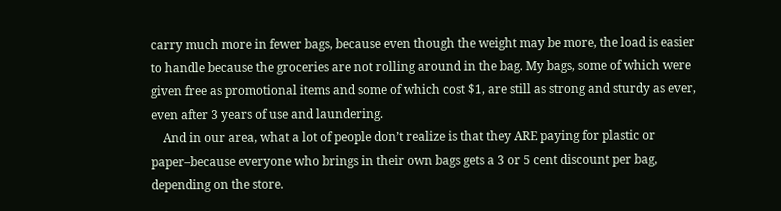carry much more in fewer bags, because even though the weight may be more, the load is easier to handle because the groceries are not rolling around in the bag. My bags, some of which were given free as promotional items and some of which cost $1, are still as strong and sturdy as ever, even after 3 years of use and laundering.
    And in our area, what a lot of people don’t realize is that they ARE paying for plastic or paper–because everyone who brings in their own bags gets a 3 or 5 cent discount per bag, depending on the store.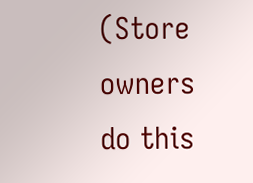(Store owners do this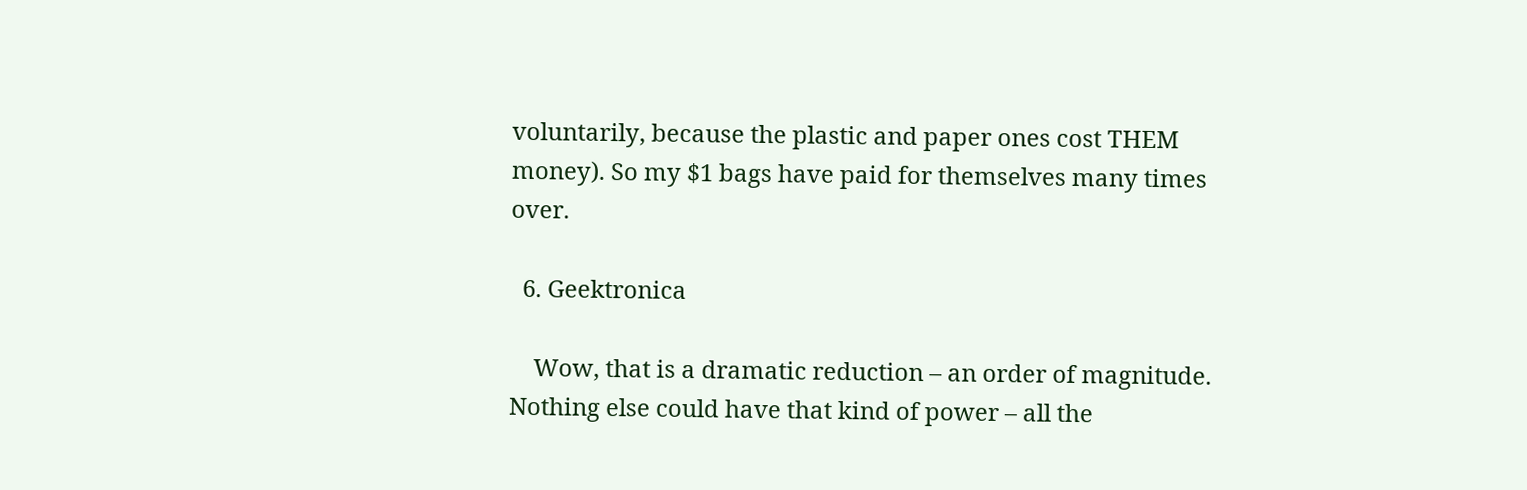voluntarily, because the plastic and paper ones cost THEM money). So my $1 bags have paid for themselves many times over.

  6. Geektronica

    Wow, that is a dramatic reduction – an order of magnitude. Nothing else could have that kind of power – all the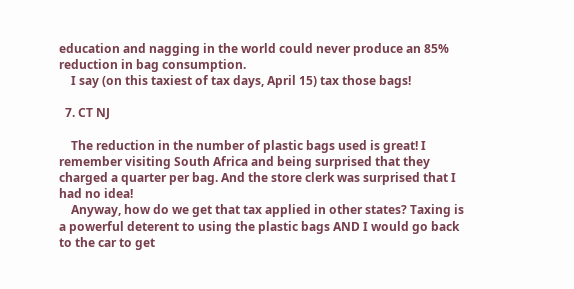education and nagging in the world could never produce an 85% reduction in bag consumption.
    I say (on this taxiest of tax days, April 15) tax those bags!

  7. CT NJ

    The reduction in the number of plastic bags used is great! I remember visiting South Africa and being surprised that they charged a quarter per bag. And the store clerk was surprised that I had no idea!
    Anyway, how do we get that tax applied in other states? Taxing is a powerful deterent to using the plastic bags AND I would go back to the car to get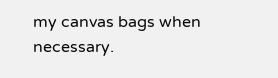my canvas bags when necessary.